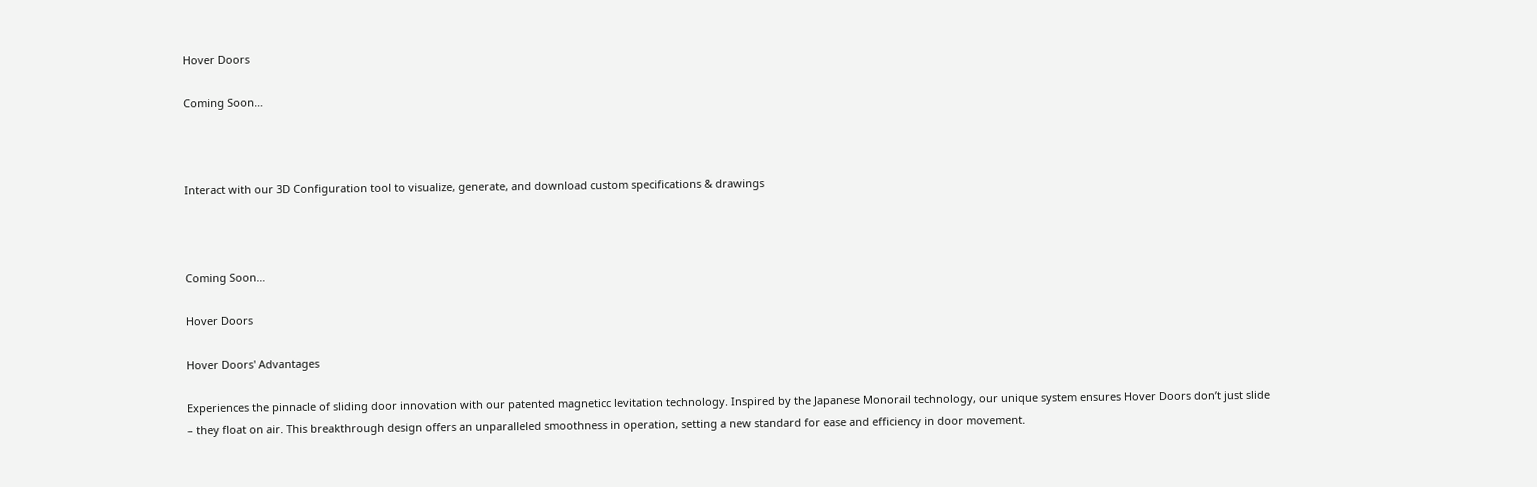Hover Doors

Coming Soon…



Interact with our 3D Configuration tool to visualize, generate, and download custom specifications & drawings



Coming Soon…

Hover Doors

Hover Doors' Advantages

Experiences the pinnacle of sliding door innovation with our patented magneticc levitation technology. Inspired by the Japanese Monorail technology, our unique system ensures Hover Doors don’t just slide – they float on air. This breakthrough design offers an unparalleled smoothness in operation, setting a new standard for ease and efficiency in door movement.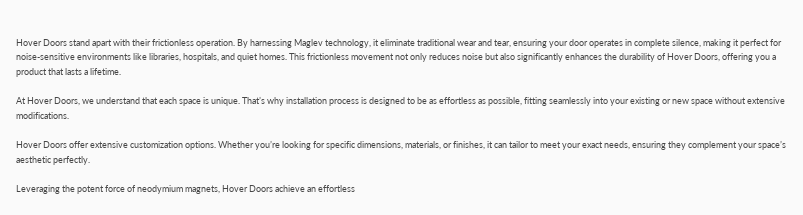Hover Doors stand apart with their frictionless operation. By harnessing Maglev technology, it eliminate traditional wear and tear, ensuring your door operates in complete silence, making it perfect for noise-sensitive environments like libraries, hospitals, and quiet homes. This frictionless movement not only reduces noise but also significantly enhances the durability of Hover Doors, offering you a product that lasts a lifetime.

At Hover Doors, we understand that each space is unique. That’s why installation process is designed to be as effortless as possible, fitting seamlessly into your existing or new space without extensive modifications.

Hover Doors offer extensive customization options. Whether you’re looking for specific dimensions, materials, or finishes, it can tailor to meet your exact needs, ensuring they complement your space’s aesthetic perfectly.

Leveraging the potent force of neodymium magnets, Hover Doors achieve an effortless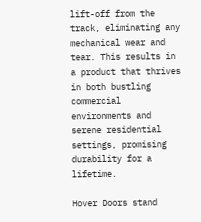lift-off from the track, eliminating any mechanical wear and tear. This results in a product that thrives in both bustling commercial environments and serene residential settings, promising durability for a lifetime.

Hover Doors stand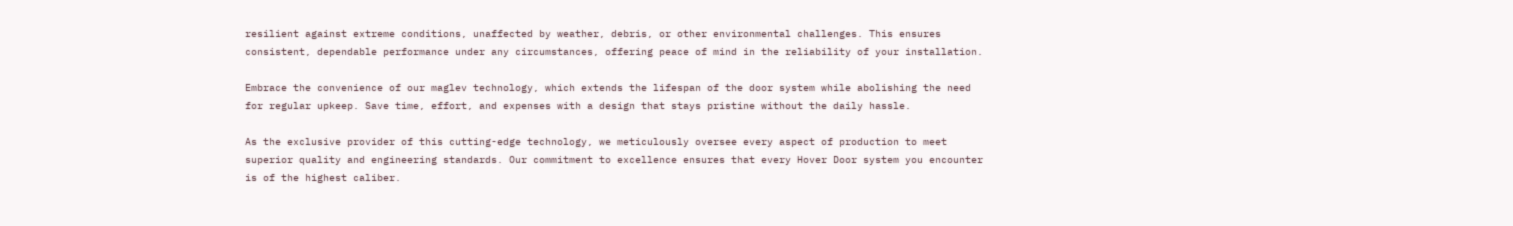resilient against extreme conditions, unaffected by weather, debris, or other environmental challenges. This ensures consistent, dependable performance under any circumstances, offering peace of mind in the reliability of your installation.

Embrace the convenience of our maglev technology, which extends the lifespan of the door system while abolishing the need for regular upkeep. Save time, effort, and expenses with a design that stays pristine without the daily hassle.

As the exclusive provider of this cutting-edge technology, we meticulously oversee every aspect of production to meet superior quality and engineering standards. Our commitment to excellence ensures that every Hover Door system you encounter is of the highest caliber.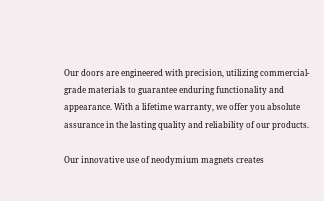Our doors are engineered with precision, utilizing commercial-grade materials to guarantee enduring functionality and appearance. With a lifetime warranty, we offer you absolute assurance in the lasting quality and reliability of our products.

Our innovative use of neodymium magnets creates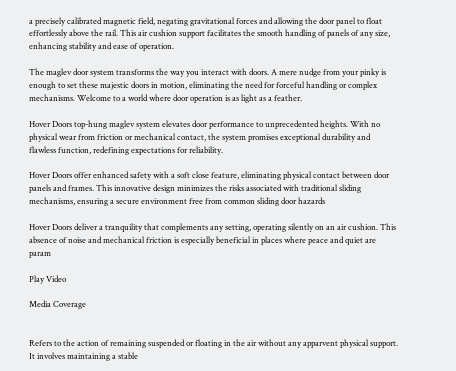a precisely calibrated magnetic field, negating gravitational forces and allowing the door panel to float effortlessly above the rail. This air cushion support facilitates the smooth handling of panels of any size, enhancing stability and ease of operation.

The maglev door system transforms the way you interact with doors. A mere nudge from your pinky is enough to set these majestic doors in motion, eliminating the need for forceful handling or complex mechanisms. Welcome to a world where door operation is as light as a feather.

Hover Doors top-hung maglev system elevates door performance to unprecedented heights. With no physical wear from friction or mechanical contact, the system promises exceptional durability and flawless function, redefining expectations for reliability.

Hover Doors offer enhanced safety with a soft close feature, eliminating physical contact between door panels and frames. This innovative design minimizes the risks associated with traditional sliding mechanisms, ensuring a secure environment free from common sliding door hazards

Hover Doors deliver a tranquility that complements any setting, operating silently on an air cushion. This absence of noise and mechanical friction is especially beneficial in places where peace and quiet are param

Play Video

Media Coverage


Refers to the action of remaining suspended or floating in the air without any apparvent physical support. It involves maintaining a stable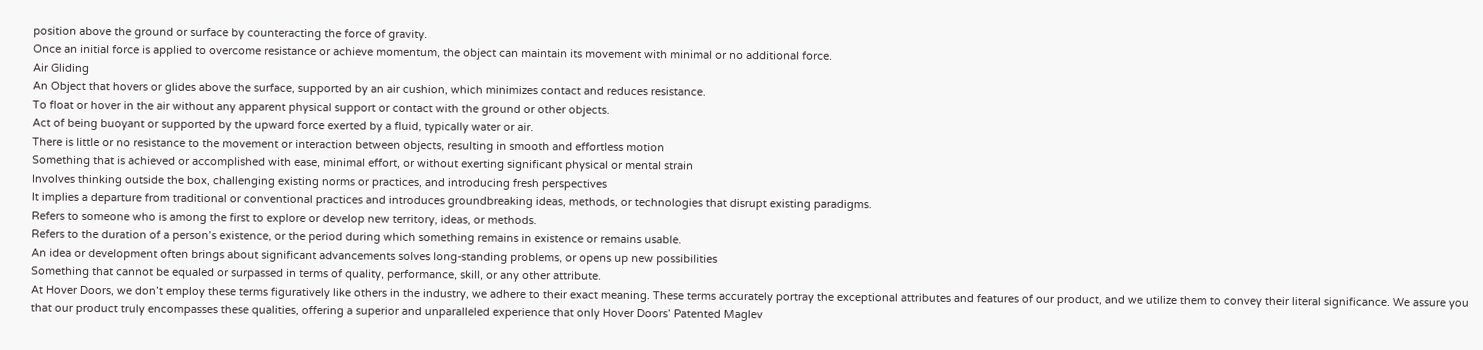position above the ground or surface by counteracting the force of gravity.
Once an initial force is applied to overcome resistance or achieve momentum, the object can maintain its movement with minimal or no additional force.
Air Gliding
An Object that hovers or glides above the surface, supported by an air cushion, which minimizes contact and reduces resistance.
To float or hover in the air without any apparent physical support or contact with the ground or other objects.
Act of being buoyant or supported by the upward force exerted by a fluid, typically water or air.
There is little or no resistance to the movement or interaction between objects, resulting in smooth and effortless motion
Something that is achieved or accomplished with ease, minimal effort, or without exerting significant physical or mental strain
Involves thinking outside the box, challenging existing norms or practices, and introducing fresh perspectives
It implies a departure from traditional or conventional practices and introduces groundbreaking ideas, methods, or technologies that disrupt existing paradigms.
Refers to someone who is among the first to explore or develop new territory, ideas, or methods.
Refers to the duration of a person’s existence, or the period during which something remains in existence or remains usable.
An idea or development often brings about significant advancements solves long-standing problems, or opens up new possibilities
Something that cannot be equaled or surpassed in terms of quality, performance, skill, or any other attribute.
At Hover Doors, we don’t employ these terms figuratively like others in the industry, we adhere to their exact meaning. These terms accurately portray the exceptional attributes and features of our product, and we utilize them to convey their literal significance. We assure you that our product truly encompasses these qualities, offering a superior and unparalleled experience that only Hover Doors’ Patented Maglev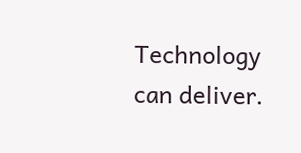Technology can deliver.